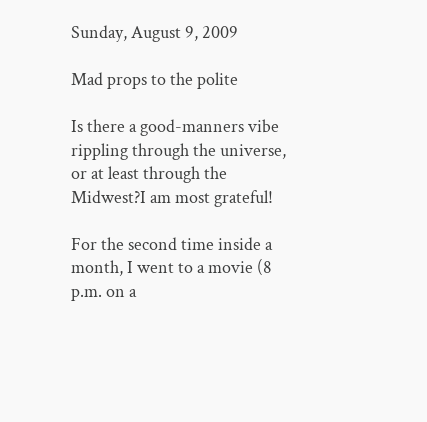Sunday, August 9, 2009

Mad props to the polite

Is there a good-manners vibe rippling through the universe, or at least through the Midwest?I am most grateful!

For the second time inside a month, I went to a movie (8 p.m. on a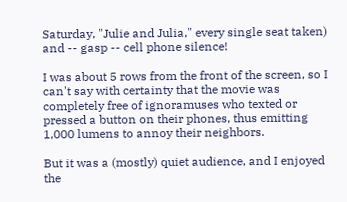Saturday, "Julie and Julia," every single seat taken) and -- gasp -- cell phone silence!

I was about 5 rows from the front of the screen, so I can't say with certainty that the movie was completely free of ignoramuses who texted or pressed a button on their phones, thus emitting 1,000 lumens to annoy their neighbors.

But it was a (mostly) quiet audience, and I enjoyed the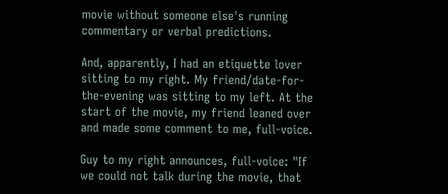movie without someone else's running commentary or verbal predictions.

And, apparently, I had an etiquette lover sitting to my right. My friend/date-for-the-evening was sitting to my left. At the start of the movie, my friend leaned over and made some comment to me, full-voice.

Guy to my right announces, full-voice: "If we could not talk during the movie, that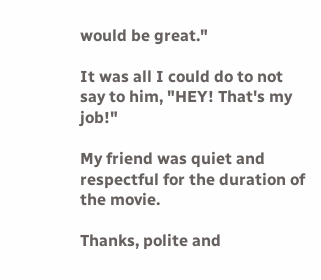would be great."

It was all I could do to not say to him, "HEY! That's my job!"

My friend was quiet and respectful for the duration of the movie.

Thanks, polite and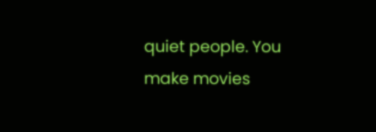quiet people. You make movies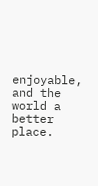enjoyable, and the world a better place.